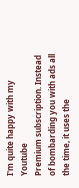I'm quite happy with my Youtube
Premium subscription. Instead of bombarding you with ads all the time, it uses the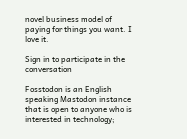novel business model of paying for things you want. I love it.

Sign in to participate in the conversation

Fosstodon is an English speaking Mastodon instance that is open to anyone who is interested in technology;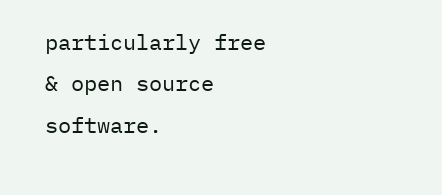particularly free & open source software.